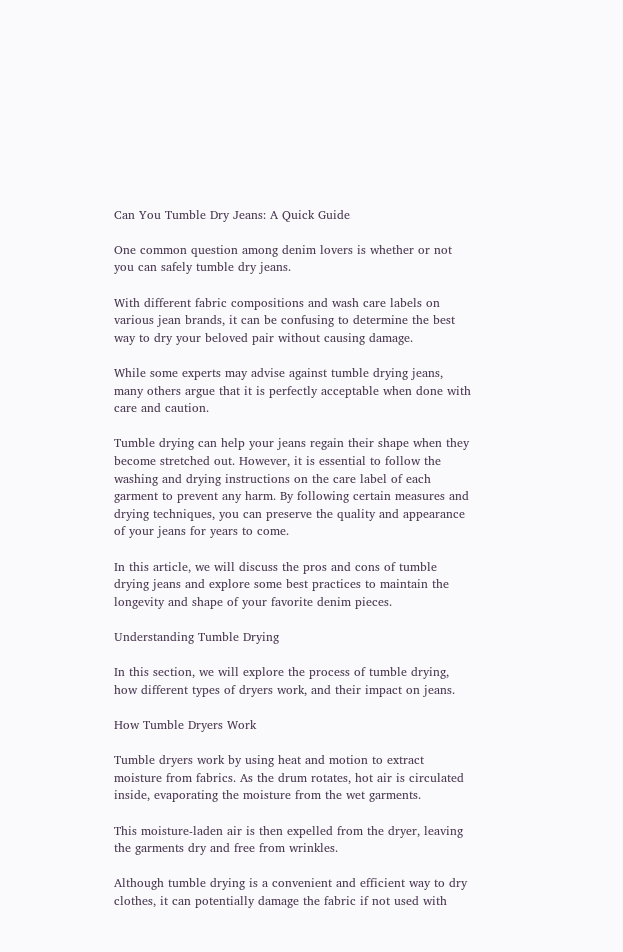Can You Tumble Dry Jeans: A Quick Guide

One common question among denim lovers is whether or not you can safely tumble dry jeans.

With different fabric compositions and wash care labels on various jean brands, it can be confusing to determine the best way to dry your beloved pair without causing damage.

While some experts may advise against tumble drying jeans, many others argue that it is perfectly acceptable when done with care and caution.

Tumble drying can help your jeans regain their shape when they become stretched out. However, it is essential to follow the washing and drying instructions on the care label of each garment to prevent any harm. By following certain measures and drying techniques, you can preserve the quality and appearance of your jeans for years to come.

In this article, we will discuss the pros and cons of tumble drying jeans and explore some best practices to maintain the longevity and shape of your favorite denim pieces.

Understanding Tumble Drying

In this section, we will explore the process of tumble drying, how different types of dryers work, and their impact on jeans.

How Tumble Dryers Work

Tumble dryers work by using heat and motion to extract moisture from fabrics. As the drum rotates, hot air is circulated inside, evaporating the moisture from the wet garments.

This moisture-laden air is then expelled from the dryer, leaving the garments dry and free from wrinkles.

Although tumble drying is a convenient and efficient way to dry clothes, it can potentially damage the fabric if not used with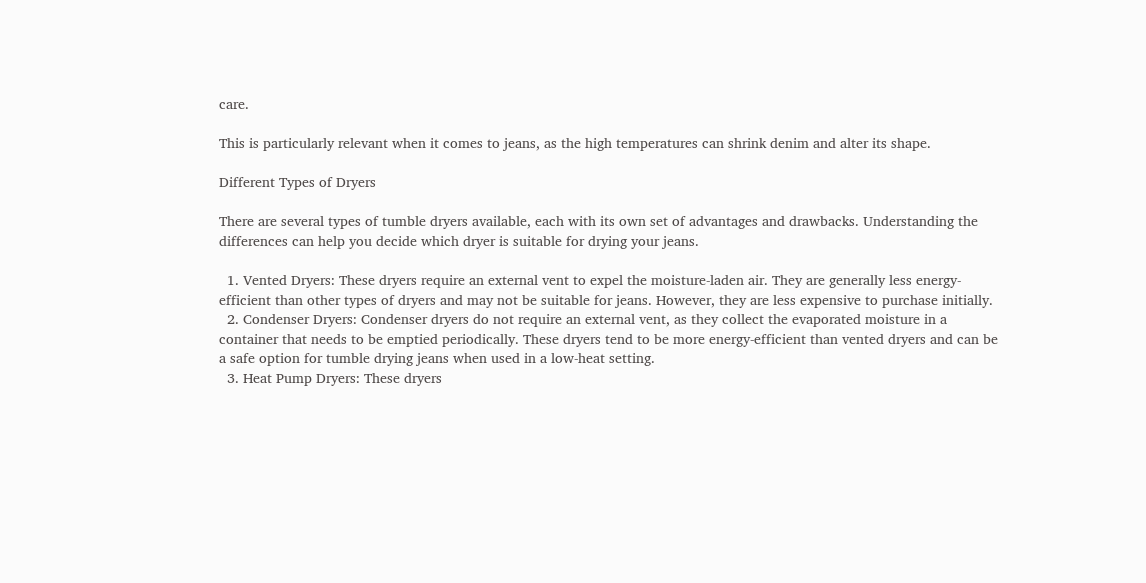care.

This is particularly relevant when it comes to jeans, as the high temperatures can shrink denim and alter its shape.

Different Types of Dryers

There are several types of tumble dryers available, each with its own set of advantages and drawbacks. Understanding the differences can help you decide which dryer is suitable for drying your jeans.

  1. Vented Dryers: These dryers require an external vent to expel the moisture-laden air. They are generally less energy-efficient than other types of dryers and may not be suitable for jeans. However, they are less expensive to purchase initially.
  2. Condenser Dryers: Condenser dryers do not require an external vent, as they collect the evaporated moisture in a container that needs to be emptied periodically. These dryers tend to be more energy-efficient than vented dryers and can be a safe option for tumble drying jeans when used in a low-heat setting.
  3. Heat Pump Dryers: These dryers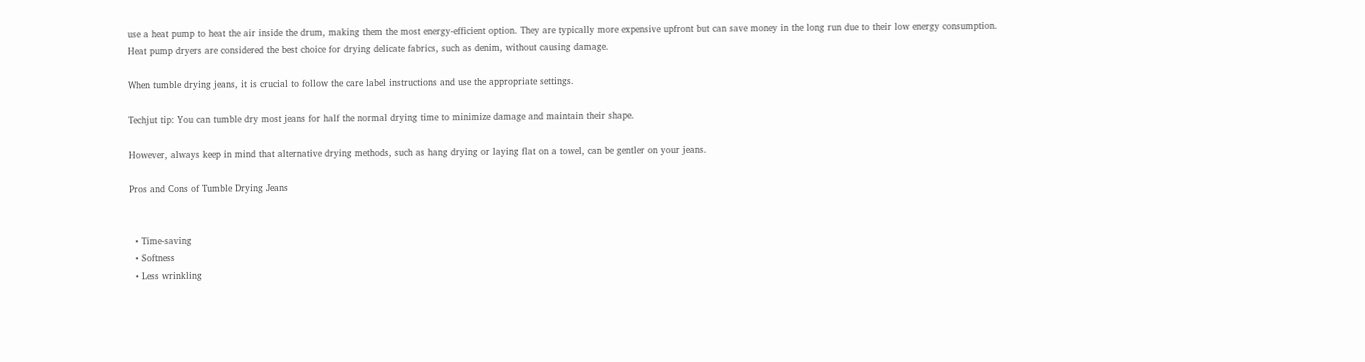use a heat pump to heat the air inside the drum, making them the most energy-efficient option. They are typically more expensive upfront but can save money in the long run due to their low energy consumption. Heat pump dryers are considered the best choice for drying delicate fabrics, such as denim, without causing damage.

When tumble drying jeans, it is crucial to follow the care label instructions and use the appropriate settings.

Techjut tip: You can tumble dry most jeans for half the normal drying time to minimize damage and maintain their shape.

However, always keep in mind that alternative drying methods, such as hang drying or laying flat on a towel, can be gentler on your jeans.

Pros and Cons of Tumble Drying Jeans


  • Time-saving
  • Softness
  • Less wrinkling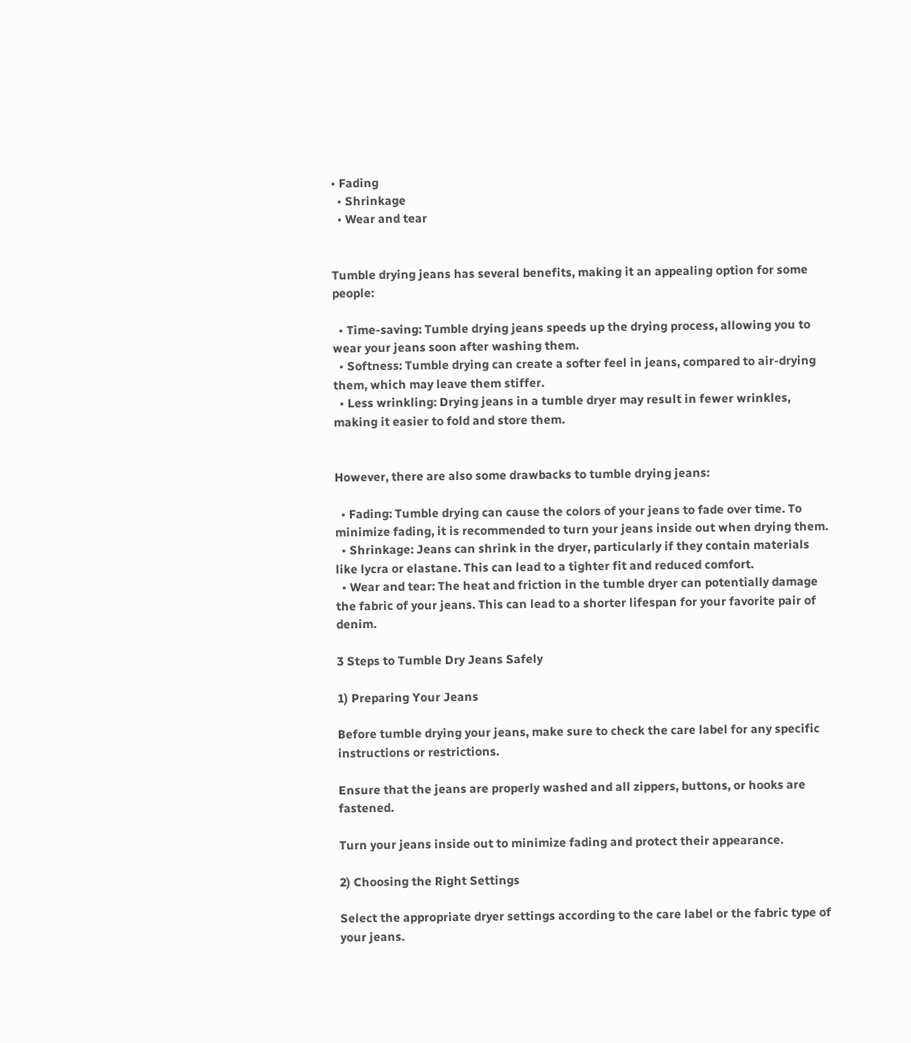• Fading
  • Shrinkage
  • Wear and tear


Tumble drying jeans has several benefits, making it an appealing option for some people:

  • Time-saving: Tumble drying jeans speeds up the drying process, allowing you to wear your jeans soon after washing them.
  • Softness: Tumble drying can create a softer feel in jeans, compared to air-drying them, which may leave them stiffer.
  • Less wrinkling: Drying jeans in a tumble dryer may result in fewer wrinkles, making it easier to fold and store them.


However, there are also some drawbacks to tumble drying jeans:

  • Fading: Tumble drying can cause the colors of your jeans to fade over time. To minimize fading, it is recommended to turn your jeans inside out when drying them.
  • Shrinkage: Jeans can shrink in the dryer, particularly if they contain materials like lycra or elastane. This can lead to a tighter fit and reduced comfort.
  • Wear and tear: The heat and friction in the tumble dryer can potentially damage the fabric of your jeans. This can lead to a shorter lifespan for your favorite pair of denim.

3 Steps to Tumble Dry Jeans Safely

1) Preparing Your Jeans

Before tumble drying your jeans, make sure to check the care label for any specific instructions or restrictions.

Ensure that the jeans are properly washed and all zippers, buttons, or hooks are fastened.

Turn your jeans inside out to minimize fading and protect their appearance.

2) Choosing the Right Settings

Select the appropriate dryer settings according to the care label or the fabric type of your jeans.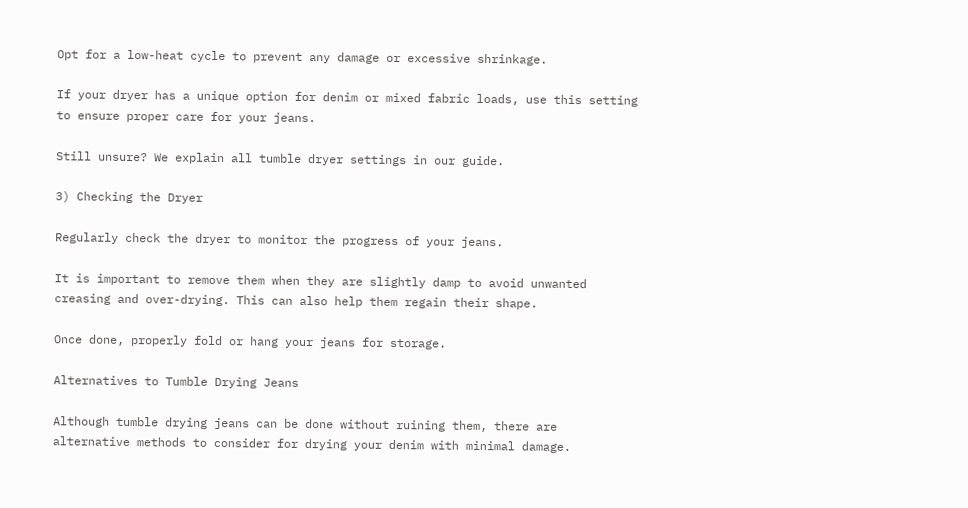Opt for a low-heat cycle to prevent any damage or excessive shrinkage.

If your dryer has a unique option for denim or mixed fabric loads, use this setting to ensure proper care for your jeans.

Still unsure? We explain all tumble dryer settings in our guide.

3) Checking the Dryer

Regularly check the dryer to monitor the progress of your jeans.

It is important to remove them when they are slightly damp to avoid unwanted creasing and over-drying. This can also help them regain their shape.

Once done, properly fold or hang your jeans for storage.

Alternatives to Tumble Drying Jeans

Although tumble drying jeans can be done without ruining them, there are alternative methods to consider for drying your denim with minimal damage.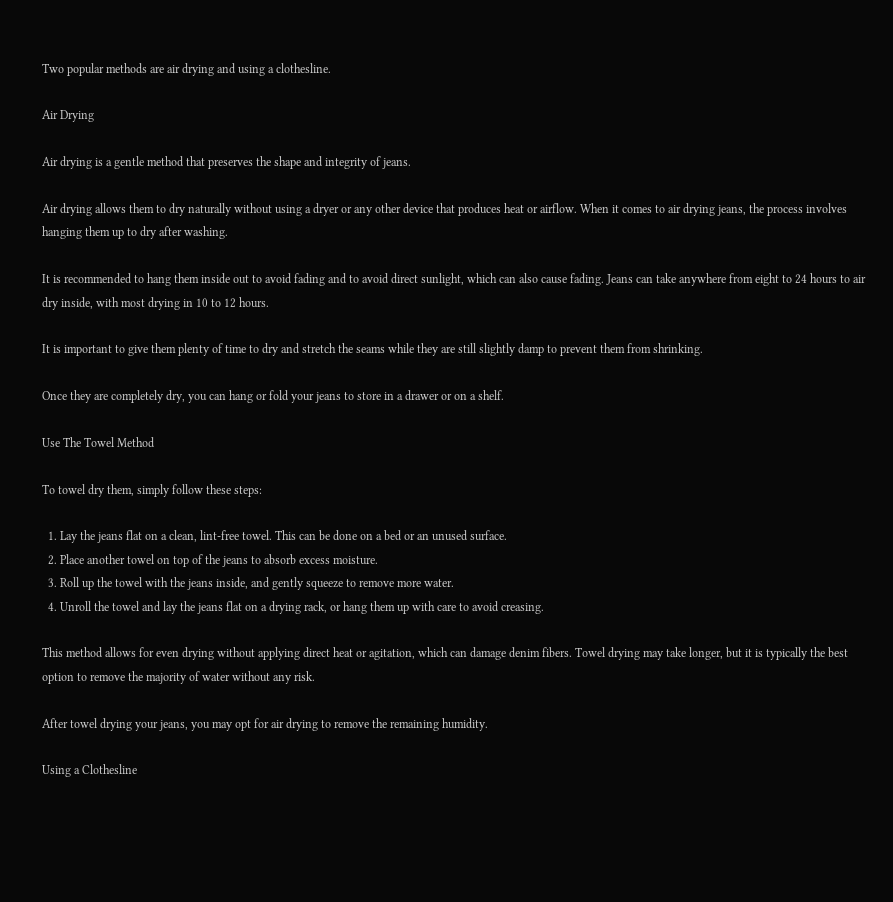Two popular methods are air drying and using a clothesline.

Air Drying

Air drying is a gentle method that preserves the shape and integrity of jeans.

Air drying allows them to dry naturally without using a dryer or any other device that produces heat or airflow. When it comes to air drying jeans, the process involves hanging them up to dry after washing.

It is recommended to hang them inside out to avoid fading and to avoid direct sunlight, which can also cause fading. Jeans can take anywhere from eight to 24 hours to air dry inside, with most drying in 10 to 12 hours.

It is important to give them plenty of time to dry and stretch the seams while they are still slightly damp to prevent them from shrinking.

Once they are completely dry, you can hang or fold your jeans to store in a drawer or on a shelf.

Use The Towel Method

To towel dry them, simply follow these steps:

  1. Lay the jeans flat on a clean, lint-free towel. This can be done on a bed or an unused surface.
  2. Place another towel on top of the jeans to absorb excess moisture.
  3. Roll up the towel with the jeans inside, and gently squeeze to remove more water.
  4. Unroll the towel and lay the jeans flat on a drying rack, or hang them up with care to avoid creasing.

This method allows for even drying without applying direct heat or agitation, which can damage denim fibers. Towel drying may take longer, but it is typically the best option to remove the majority of water without any risk.

After towel drying your jeans, you may opt for air drying to remove the remaining humidity.

Using a Clothesline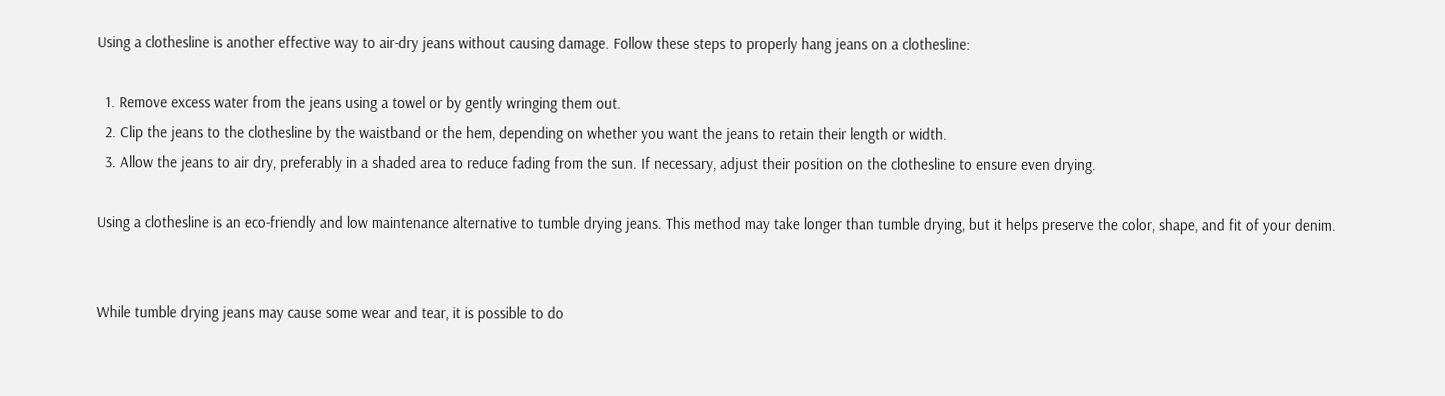Using a clothesline is another effective way to air-dry jeans without causing damage. Follow these steps to properly hang jeans on a clothesline:

  1. Remove excess water from the jeans using a towel or by gently wringing them out.
  2. Clip the jeans to the clothesline by the waistband or the hem, depending on whether you want the jeans to retain their length or width.
  3. Allow the jeans to air dry, preferably in a shaded area to reduce fading from the sun. If necessary, adjust their position on the clothesline to ensure even drying.

Using a clothesline is an eco-friendly and low maintenance alternative to tumble drying jeans. This method may take longer than tumble drying, but it helps preserve the color, shape, and fit of your denim.


While tumble drying jeans may cause some wear and tear, it is possible to do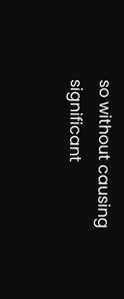so without causing significant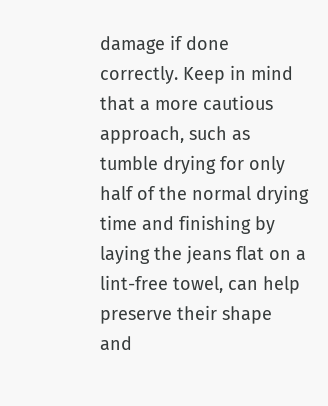damage if done correctly. Keep in mind that a more cautious approach, such as tumble drying for only half of the normal drying time and finishing by laying the jeans flat on a lint-free towel, can help preserve their shape and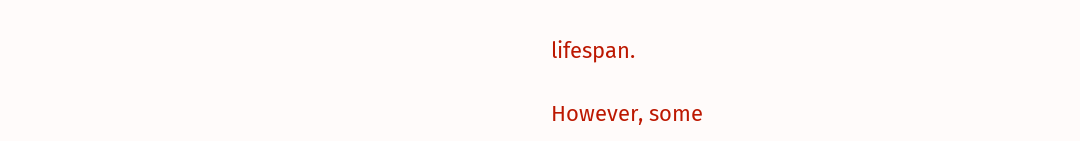lifespan.

However, some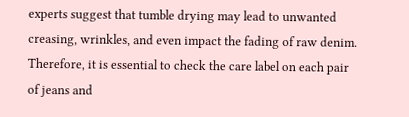experts suggest that tumble drying may lead to unwanted creasing, wrinkles, and even impact the fading of raw denim. Therefore, it is essential to check the care label on each pair of jeans and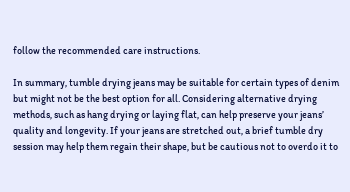follow the recommended care instructions.

In summary, tumble drying jeans may be suitable for certain types of denim but might not be the best option for all. Considering alternative drying methods, such as hang drying or laying flat, can help preserve your jeans’ quality and longevity. If your jeans are stretched out, a brief tumble dry session may help them regain their shape, but be cautious not to overdo it to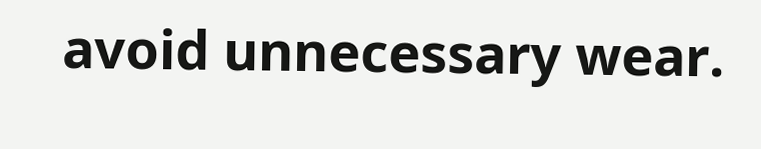avoid unnecessary wear.